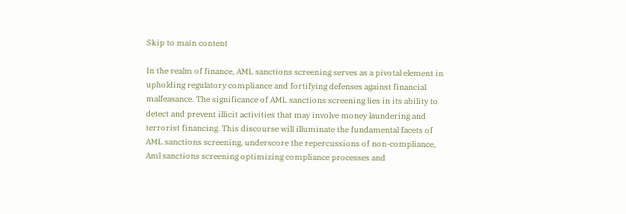Skip to main content

In the realm of finance, AML sanctions screening serves as a pivotal element in upholding regulatory compliance and fortifying defenses against financial malfeasance. The significance of AML sanctions screening lies in its ability to detect and prevent illicit activities that may involve money laundering and terrorist financing. This discourse will illuminate the fundamental facets of AML sanctions screening, underscore the repercussions of non-compliance, Aml sanctions screening optimizing compliance processes and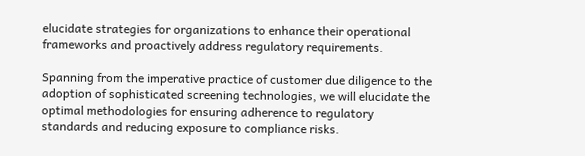elucidate strategies for organizations to enhance their operational frameworks and proactively address regulatory requirements.

Spanning from the imperative practice of customer due diligence to the adoption of sophisticated screening technologies, we will elucidate the optimal methodologies for ensuring adherence to regulatory standards and reducing exposure to compliance risks.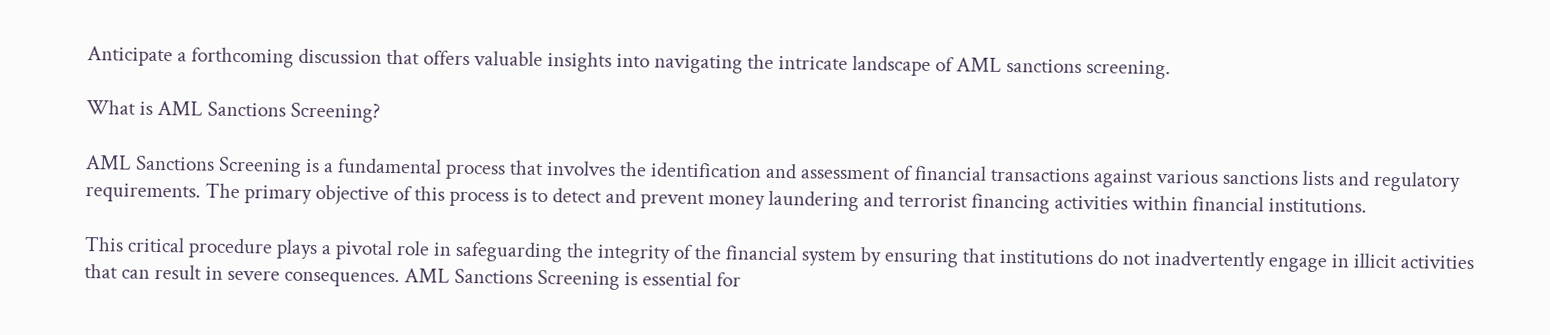Anticipate a forthcoming discussion that offers valuable insights into navigating the intricate landscape of AML sanctions screening.

What is AML Sanctions Screening?

AML Sanctions Screening is a fundamental process that involves the identification and assessment of financial transactions against various sanctions lists and regulatory requirements. The primary objective of this process is to detect and prevent money laundering and terrorist financing activities within financial institutions.

This critical procedure plays a pivotal role in safeguarding the integrity of the financial system by ensuring that institutions do not inadvertently engage in illicit activities that can result in severe consequences. AML Sanctions Screening is essential for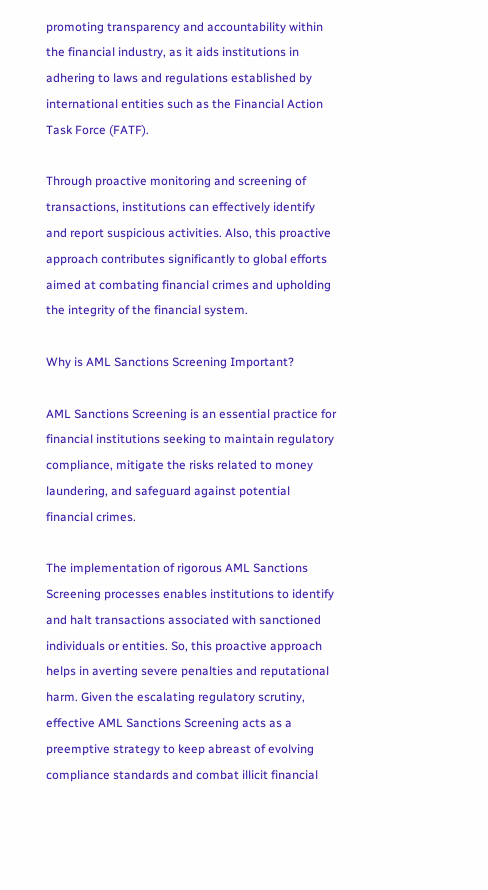promoting transparency and accountability within the financial industry, as it aids institutions in adhering to laws and regulations established by international entities such as the Financial Action Task Force (FATF).

Through proactive monitoring and screening of transactions, institutions can effectively identify and report suspicious activities. Also, this proactive approach contributes significantly to global efforts aimed at combating financial crimes and upholding the integrity of the financial system.

Why is AML Sanctions Screening Important?

AML Sanctions Screening is an essential practice for financial institutions seeking to maintain regulatory compliance, mitigate the risks related to money laundering, and safeguard against potential financial crimes.

The implementation of rigorous AML Sanctions Screening processes enables institutions to identify and halt transactions associated with sanctioned individuals or entities. So, this proactive approach helps in averting severe penalties and reputational harm. Given the escalating regulatory scrutiny, effective AML Sanctions Screening acts as a preemptive strategy to keep abreast of evolving compliance standards and combat illicit financial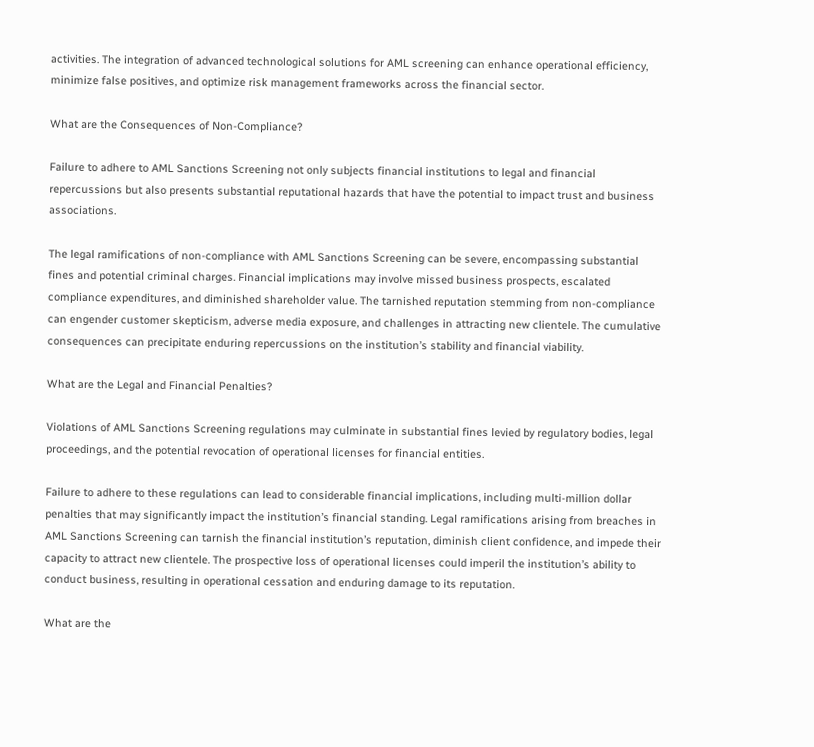activities. The integration of advanced technological solutions for AML screening can enhance operational efficiency, minimize false positives, and optimize risk management frameworks across the financial sector.

What are the Consequences of Non-Compliance?

Failure to adhere to AML Sanctions Screening not only subjects financial institutions to legal and financial repercussions but also presents substantial reputational hazards that have the potential to impact trust and business associations.

The legal ramifications of non-compliance with AML Sanctions Screening can be severe, encompassing substantial fines and potential criminal charges. Financial implications may involve missed business prospects, escalated compliance expenditures, and diminished shareholder value. The tarnished reputation stemming from non-compliance can engender customer skepticism, adverse media exposure, and challenges in attracting new clientele. The cumulative consequences can precipitate enduring repercussions on the institution’s stability and financial viability.

What are the Legal and Financial Penalties?

Violations of AML Sanctions Screening regulations may culminate in substantial fines levied by regulatory bodies, legal proceedings, and the potential revocation of operational licenses for financial entities.

Failure to adhere to these regulations can lead to considerable financial implications, including multi-million dollar penalties that may significantly impact the institution’s financial standing. Legal ramifications arising from breaches in AML Sanctions Screening can tarnish the financial institution’s reputation, diminish client confidence, and impede their capacity to attract new clientele. The prospective loss of operational licenses could imperil the institution’s ability to conduct business, resulting in operational cessation and enduring damage to its reputation.

What are the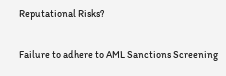Reputational Risks?

Failure to adhere to AML Sanctions Screening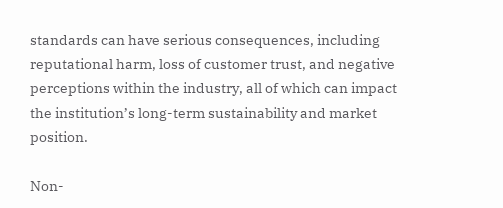standards can have serious consequences, including reputational harm, loss of customer trust, and negative perceptions within the industry, all of which can impact the institution’s long-term sustainability and market position.

Non-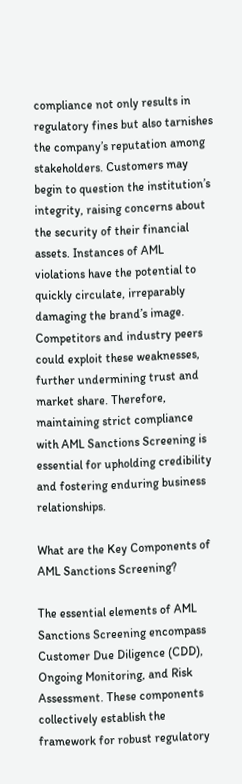compliance not only results in regulatory fines but also tarnishes the company’s reputation among stakeholders. Customers may begin to question the institution’s integrity, raising concerns about the security of their financial assets. Instances of AML violations have the potential to quickly circulate, irreparably damaging the brand’s image. Competitors and industry peers could exploit these weaknesses, further undermining trust and market share. Therefore, maintaining strict compliance with AML Sanctions Screening is essential for upholding credibility and fostering enduring business relationships.

What are the Key Components of AML Sanctions Screening?

The essential elements of AML Sanctions Screening encompass Customer Due Diligence (CDD), Ongoing Monitoring, and Risk Assessment. These components collectively establish the framework for robust regulatory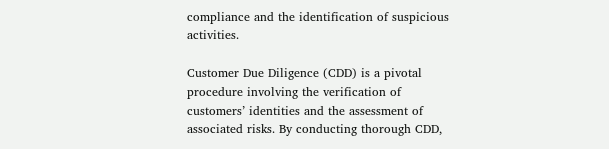compliance and the identification of suspicious activities.

Customer Due Diligence (CDD) is a pivotal procedure involving the verification of customers’ identities and the assessment of associated risks. By conducting thorough CDD,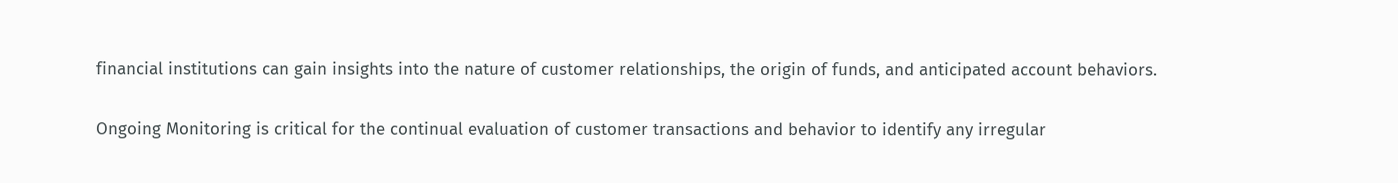financial institutions can gain insights into the nature of customer relationships, the origin of funds, and anticipated account behaviors.

Ongoing Monitoring is critical for the continual evaluation of customer transactions and behavior to identify any irregular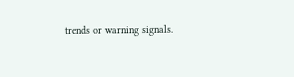trends or warning signals.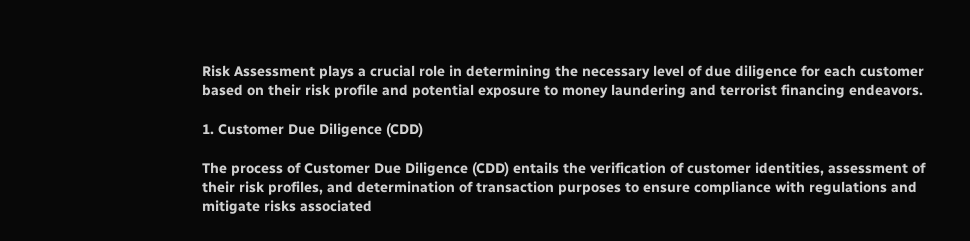Risk Assessment plays a crucial role in determining the necessary level of due diligence for each customer based on their risk profile and potential exposure to money laundering and terrorist financing endeavors.

1. Customer Due Diligence (CDD)

The process of Customer Due Diligence (CDD) entails the verification of customer identities, assessment of their risk profiles, and determination of transaction purposes to ensure compliance with regulations and mitigate risks associated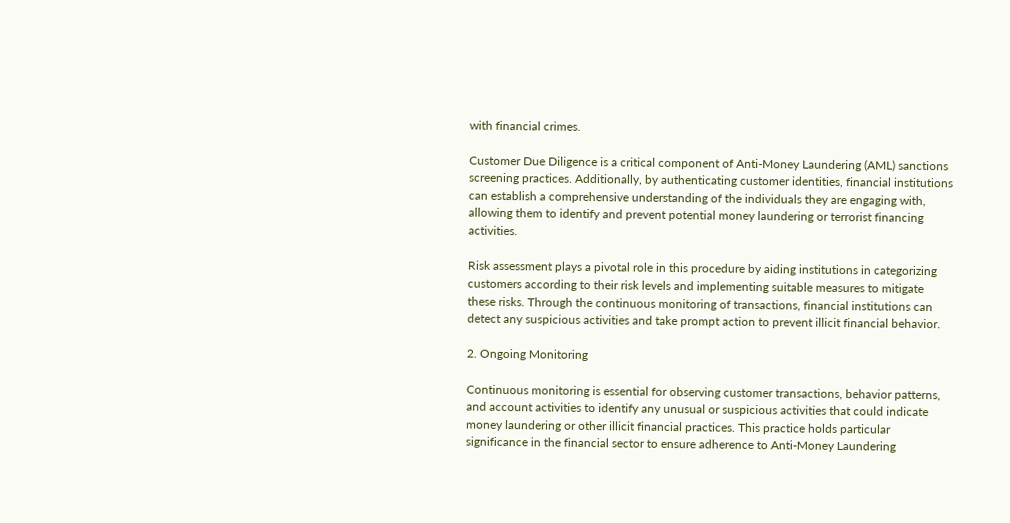with financial crimes.

Customer Due Diligence is a critical component of Anti-Money Laundering (AML) sanctions screening practices. Additionally, by authenticating customer identities, financial institutions can establish a comprehensive understanding of the individuals they are engaging with, allowing them to identify and prevent potential money laundering or terrorist financing activities.

Risk assessment plays a pivotal role in this procedure by aiding institutions in categorizing customers according to their risk levels and implementing suitable measures to mitigate these risks. Through the continuous monitoring of transactions, financial institutions can detect any suspicious activities and take prompt action to prevent illicit financial behavior.

2. Ongoing Monitoring

Continuous monitoring is essential for observing customer transactions, behavior patterns, and account activities to identify any unusual or suspicious activities that could indicate money laundering or other illicit financial practices. This practice holds particular significance in the financial sector to ensure adherence to Anti-Money Laundering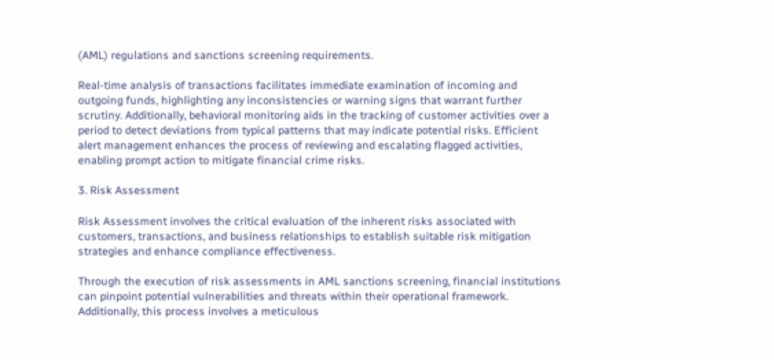(AML) regulations and sanctions screening requirements.

Real-time analysis of transactions facilitates immediate examination of incoming and outgoing funds, highlighting any inconsistencies or warning signs that warrant further scrutiny. Additionally, behavioral monitoring aids in the tracking of customer activities over a period to detect deviations from typical patterns that may indicate potential risks. Efficient alert management enhances the process of reviewing and escalating flagged activities, enabling prompt action to mitigate financial crime risks.

3. Risk Assessment

Risk Assessment involves the critical evaluation of the inherent risks associated with customers, transactions, and business relationships to establish suitable risk mitigation strategies and enhance compliance effectiveness.

Through the execution of risk assessments in AML sanctions screening, financial institutions can pinpoint potential vulnerabilities and threats within their operational framework. Additionally, this process involves a meticulous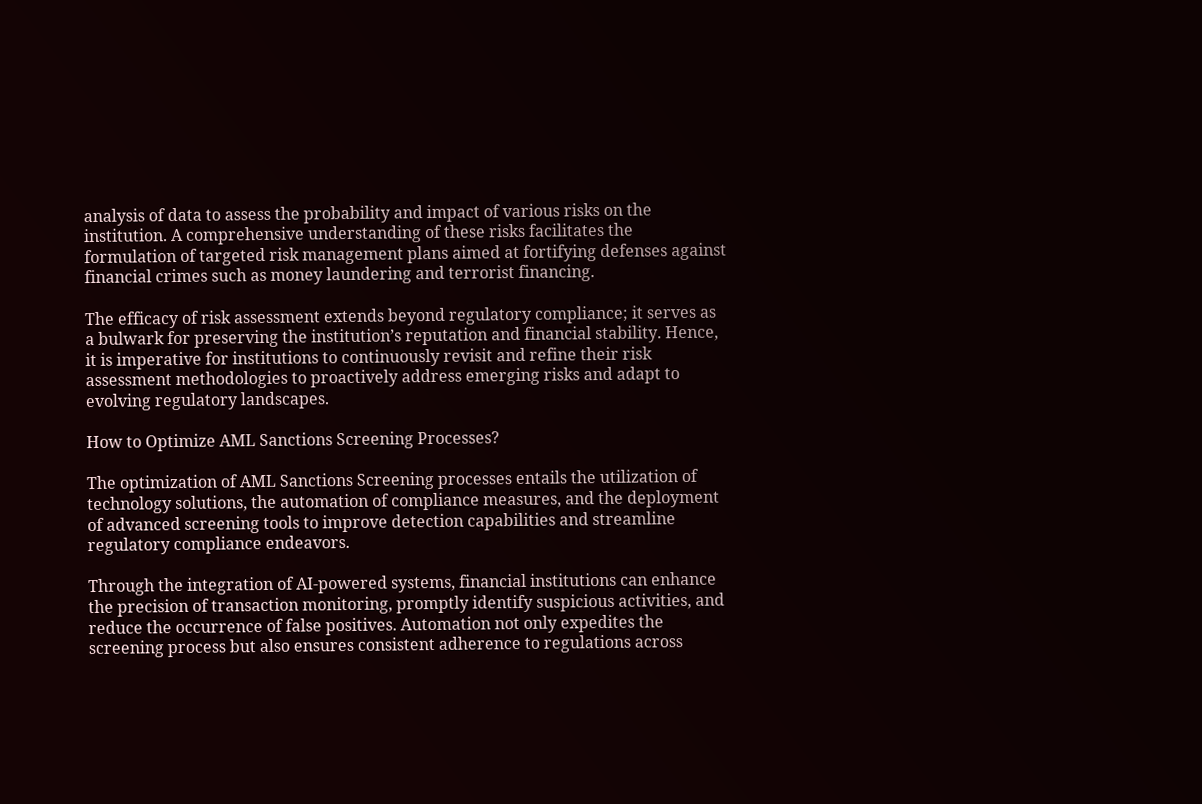analysis of data to assess the probability and impact of various risks on the institution. A comprehensive understanding of these risks facilitates the formulation of targeted risk management plans aimed at fortifying defenses against financial crimes such as money laundering and terrorist financing.

The efficacy of risk assessment extends beyond regulatory compliance; it serves as a bulwark for preserving the institution’s reputation and financial stability. Hence, it is imperative for institutions to continuously revisit and refine their risk assessment methodologies to proactively address emerging risks and adapt to evolving regulatory landscapes.

How to Optimize AML Sanctions Screening Processes?

The optimization of AML Sanctions Screening processes entails the utilization of technology solutions, the automation of compliance measures, and the deployment of advanced screening tools to improve detection capabilities and streamline regulatory compliance endeavors.

Through the integration of AI-powered systems, financial institutions can enhance the precision of transaction monitoring, promptly identify suspicious activities, and reduce the occurrence of false positives. Automation not only expedites the screening process but also ensures consistent adherence to regulations across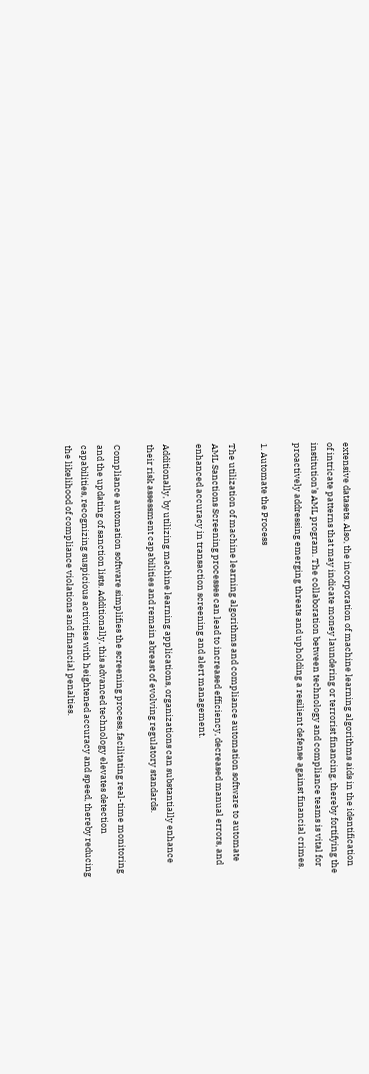extensive datasets. Also, the incorporation of machine learning algorithms aids in the identification of intricate patterns that may indicate money laundering or terrorist financing, thereby fortifying the institution’s AML program. The collaboration between technology and compliance teams is vital for proactively addressing emerging threats and upholding a resilient defense against financial crimes.

1. Automate the Process

The utilization of machine learning algorithms and compliance automation software to automate AML Sanctions Screening processes can lead to increased efficiency, decreased manual errors, and enhanced accuracy in transaction screening and alert management.

Additionally, by utilizing machine learning applications, organizations can substantially enhance their risk assessment capabilities and remain abreast of evolving regulatory standards.

Compliance automation software simplifies the screening process, facilitating real-time monitoring and the updating of sanction lists. Additionally, this advanced technology elevates detection capabilities, recognizing suspicious activities with heightened accuracy and speed, thereby reducing the likelihood of compliance violations and financial penalties.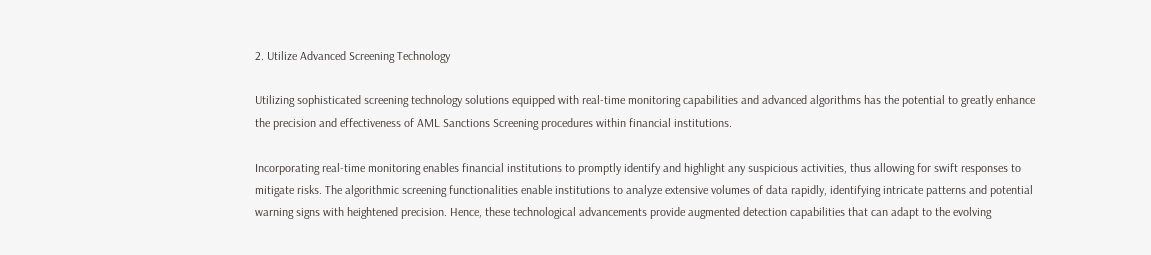2. Utilize Advanced Screening Technology

Utilizing sophisticated screening technology solutions equipped with real-time monitoring capabilities and advanced algorithms has the potential to greatly enhance the precision and effectiveness of AML Sanctions Screening procedures within financial institutions.

Incorporating real-time monitoring enables financial institutions to promptly identify and highlight any suspicious activities, thus allowing for swift responses to mitigate risks. The algorithmic screening functionalities enable institutions to analyze extensive volumes of data rapidly, identifying intricate patterns and potential warning signs with heightened precision. Hence, these technological advancements provide augmented detection capabilities that can adapt to the evolving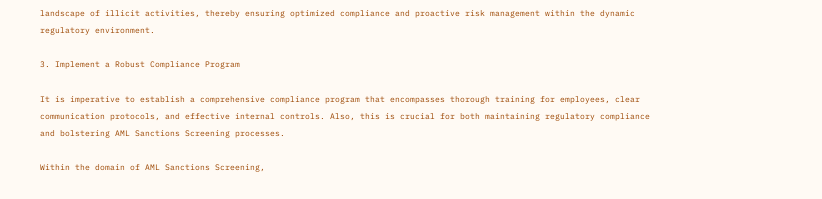landscape of illicit activities, thereby ensuring optimized compliance and proactive risk management within the dynamic regulatory environment.

3. Implement a Robust Compliance Program

It is imperative to establish a comprehensive compliance program that encompasses thorough training for employees, clear communication protocols, and effective internal controls. Also, this is crucial for both maintaining regulatory compliance and bolstering AML Sanctions Screening processes.

Within the domain of AML Sanctions Screening,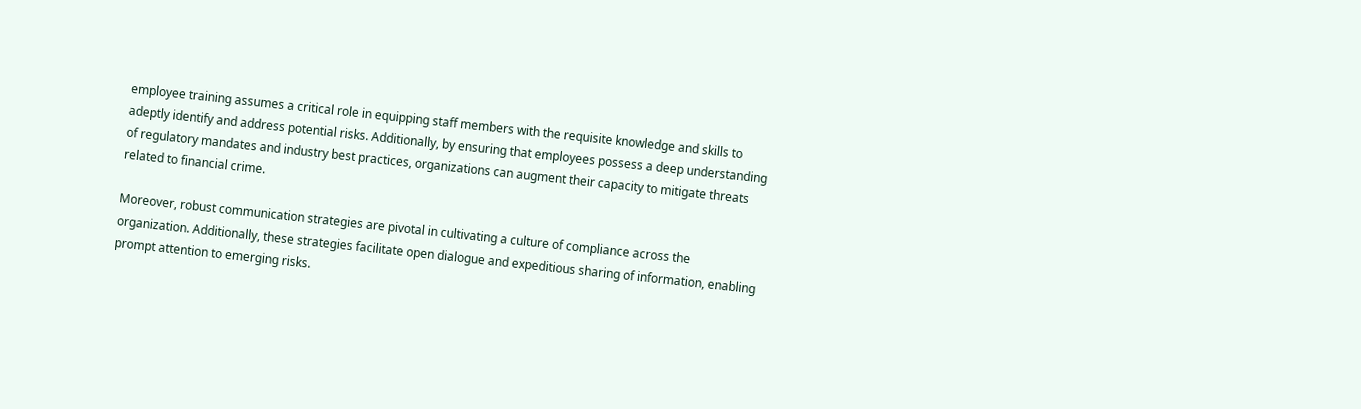employee training assumes a critical role in equipping staff members with the requisite knowledge and skills to adeptly identify and address potential risks. Additionally, by ensuring that employees possess a deep understanding of regulatory mandates and industry best practices, organizations can augment their capacity to mitigate threats related to financial crime.

Moreover, robust communication strategies are pivotal in cultivating a culture of compliance across the organization. Additionally, these strategies facilitate open dialogue and expeditious sharing of information, enabling prompt attention to emerging risks.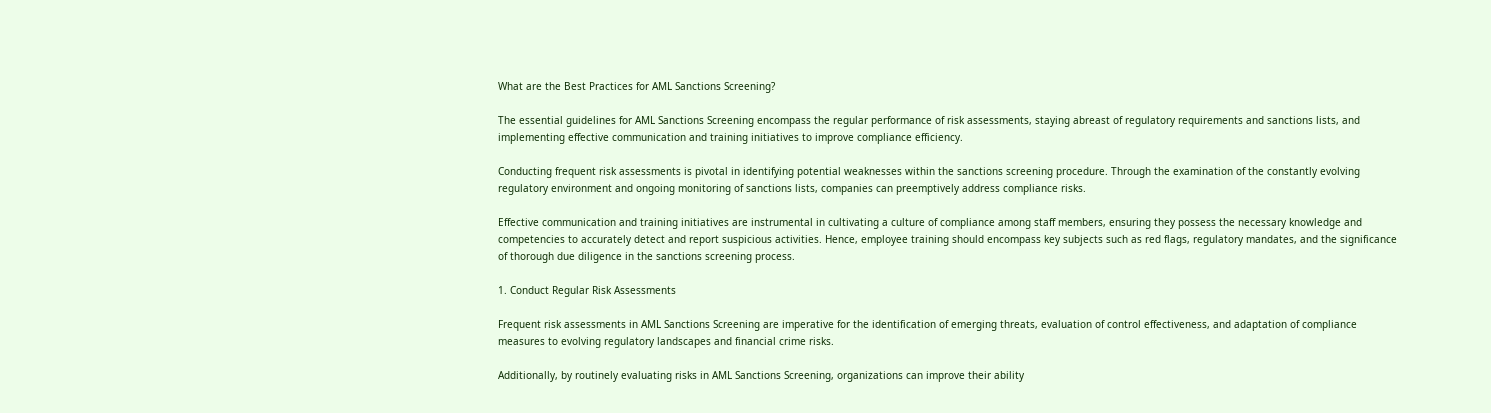What are the Best Practices for AML Sanctions Screening?

The essential guidelines for AML Sanctions Screening encompass the regular performance of risk assessments, staying abreast of regulatory requirements and sanctions lists, and implementing effective communication and training initiatives to improve compliance efficiency.

Conducting frequent risk assessments is pivotal in identifying potential weaknesses within the sanctions screening procedure. Through the examination of the constantly evolving regulatory environment and ongoing monitoring of sanctions lists, companies can preemptively address compliance risks.

Effective communication and training initiatives are instrumental in cultivating a culture of compliance among staff members, ensuring they possess the necessary knowledge and competencies to accurately detect and report suspicious activities. Hence, employee training should encompass key subjects such as red flags, regulatory mandates, and the significance of thorough due diligence in the sanctions screening process.

1. Conduct Regular Risk Assessments

Frequent risk assessments in AML Sanctions Screening are imperative for the identification of emerging threats, evaluation of control effectiveness, and adaptation of compliance measures to evolving regulatory landscapes and financial crime risks.

Additionally, by routinely evaluating risks in AML Sanctions Screening, organizations can improve their ability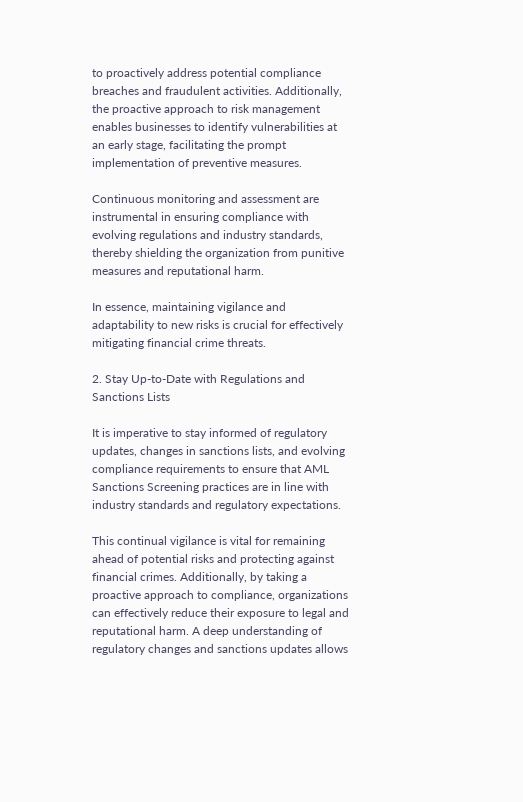to proactively address potential compliance breaches and fraudulent activities. Additionally, the proactive approach to risk management enables businesses to identify vulnerabilities at an early stage, facilitating the prompt implementation of preventive measures.

Continuous monitoring and assessment are instrumental in ensuring compliance with evolving regulations and industry standards, thereby shielding the organization from punitive measures and reputational harm.

In essence, maintaining vigilance and adaptability to new risks is crucial for effectively mitigating financial crime threats.

2. Stay Up-to-Date with Regulations and Sanctions Lists

It is imperative to stay informed of regulatory updates, changes in sanctions lists, and evolving compliance requirements to ensure that AML Sanctions Screening practices are in line with industry standards and regulatory expectations.

This continual vigilance is vital for remaining ahead of potential risks and protecting against financial crimes. Additionally, by taking a proactive approach to compliance, organizations can effectively reduce their exposure to legal and reputational harm. A deep understanding of regulatory changes and sanctions updates allows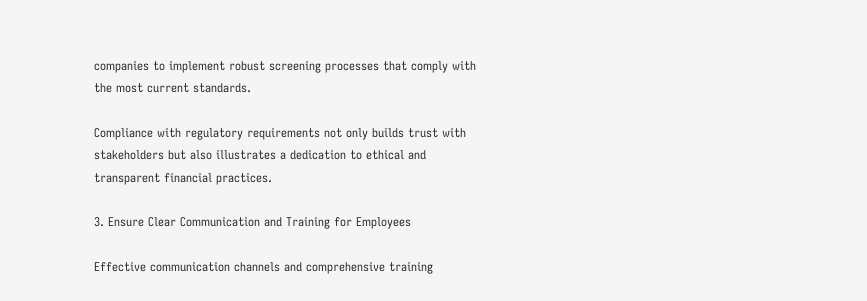companies to implement robust screening processes that comply with the most current standards.

Compliance with regulatory requirements not only builds trust with stakeholders but also illustrates a dedication to ethical and transparent financial practices.

3. Ensure Clear Communication and Training for Employees

Effective communication channels and comprehensive training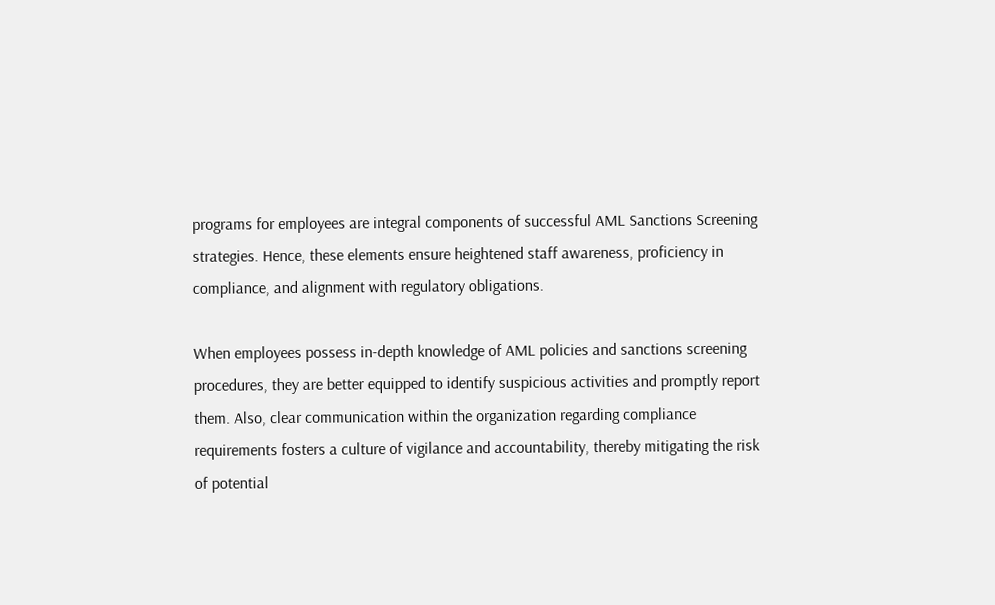programs for employees are integral components of successful AML Sanctions Screening strategies. Hence, these elements ensure heightened staff awareness, proficiency in compliance, and alignment with regulatory obligations.

When employees possess in-depth knowledge of AML policies and sanctions screening procedures, they are better equipped to identify suspicious activities and promptly report them. Also, clear communication within the organization regarding compliance requirements fosters a culture of vigilance and accountability, thereby mitigating the risk of potential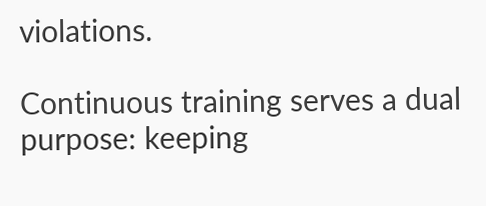violations.

Continuous training serves a dual purpose: keeping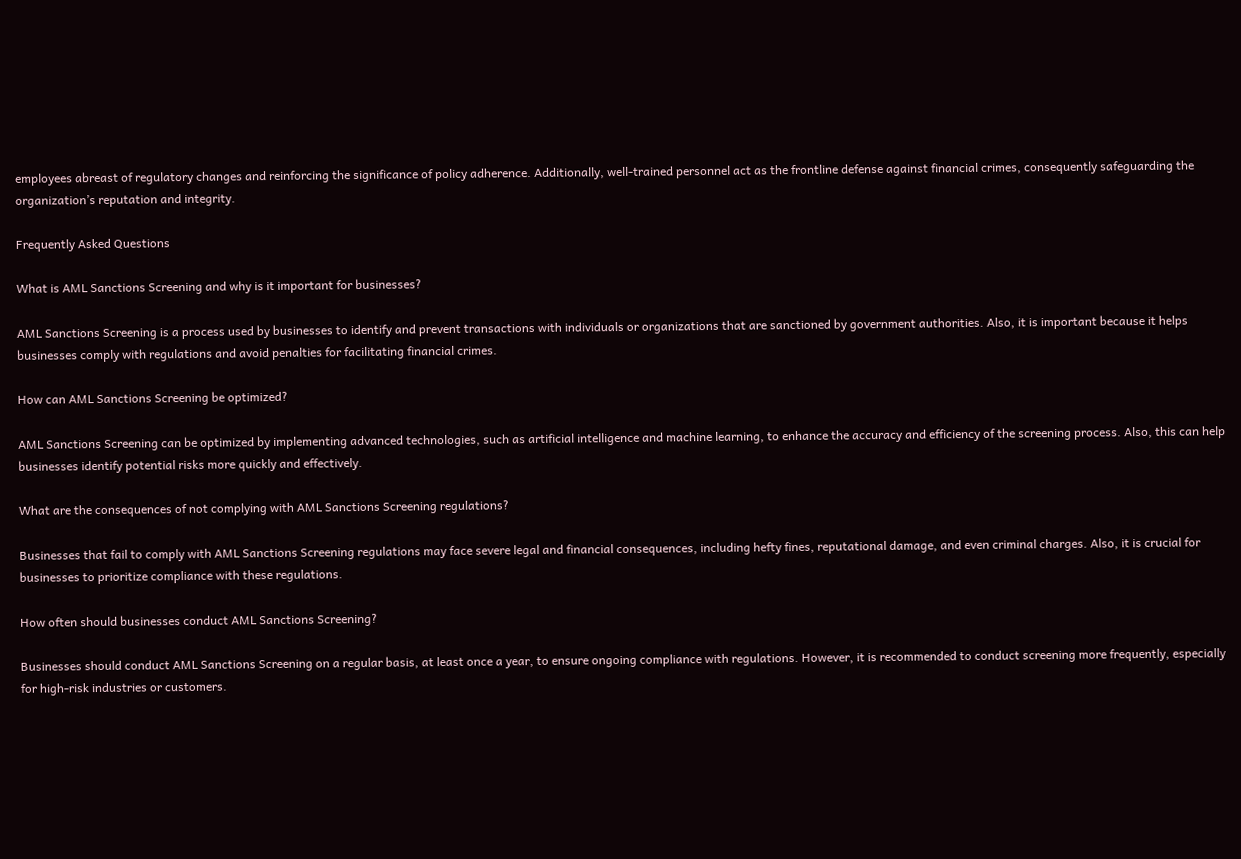employees abreast of regulatory changes and reinforcing the significance of policy adherence. Additionally, well-trained personnel act as the frontline defense against financial crimes, consequently safeguarding the organization’s reputation and integrity.

Frequently Asked Questions

What is AML Sanctions Screening and why is it important for businesses?

AML Sanctions Screening is a process used by businesses to identify and prevent transactions with individuals or organizations that are sanctioned by government authorities. Also, it is important because it helps businesses comply with regulations and avoid penalties for facilitating financial crimes.

How can AML Sanctions Screening be optimized?

AML Sanctions Screening can be optimized by implementing advanced technologies, such as artificial intelligence and machine learning, to enhance the accuracy and efficiency of the screening process. Also, this can help businesses identify potential risks more quickly and effectively.

What are the consequences of not complying with AML Sanctions Screening regulations?

Businesses that fail to comply with AML Sanctions Screening regulations may face severe legal and financial consequences, including hefty fines, reputational damage, and even criminal charges. Also, it is crucial for businesses to prioritize compliance with these regulations.

How often should businesses conduct AML Sanctions Screening?

Businesses should conduct AML Sanctions Screening on a regular basis, at least once a year, to ensure ongoing compliance with regulations. However, it is recommended to conduct screening more frequently, especially for high-risk industries or customers.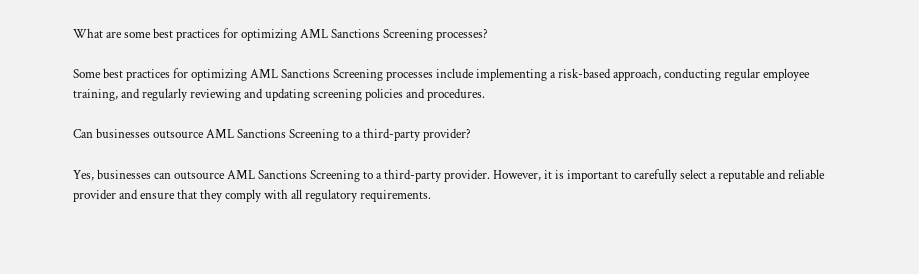What are some best practices for optimizing AML Sanctions Screening processes?

Some best practices for optimizing AML Sanctions Screening processes include implementing a risk-based approach, conducting regular employee training, and regularly reviewing and updating screening policies and procedures.

Can businesses outsource AML Sanctions Screening to a third-party provider?

Yes, businesses can outsource AML Sanctions Screening to a third-party provider. However, it is important to carefully select a reputable and reliable provider and ensure that they comply with all regulatory requirements.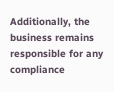Additionally, the business remains responsible for any compliance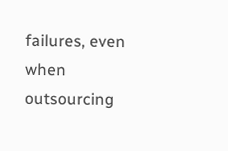failures, even when outsourcing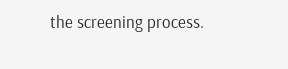the screening process.